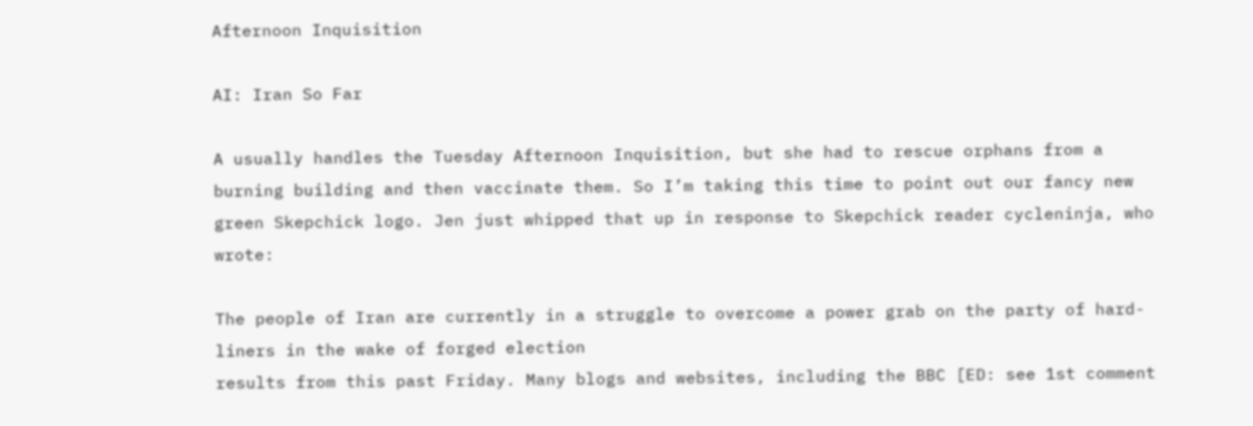Afternoon Inquisition

AI: Iran So Far

A usually handles the Tuesday Afternoon Inquisition, but she had to rescue orphans from a burning building and then vaccinate them. So I’m taking this time to point out our fancy new green Skepchick logo. Jen just whipped that up in response to Skepchick reader cycleninja, who wrote:

The people of Iran are currently in a struggle to overcome a power grab on the party of hard-liners in the wake of forged election
results from this past Friday. Many blogs and websites, including the BBC [ED: see 1st comment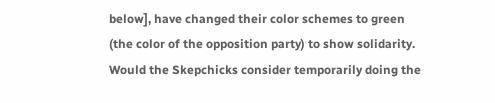below], have changed their color schemes to green (the color of the opposition party) to show solidarity. Would the Skepchicks consider temporarily doing the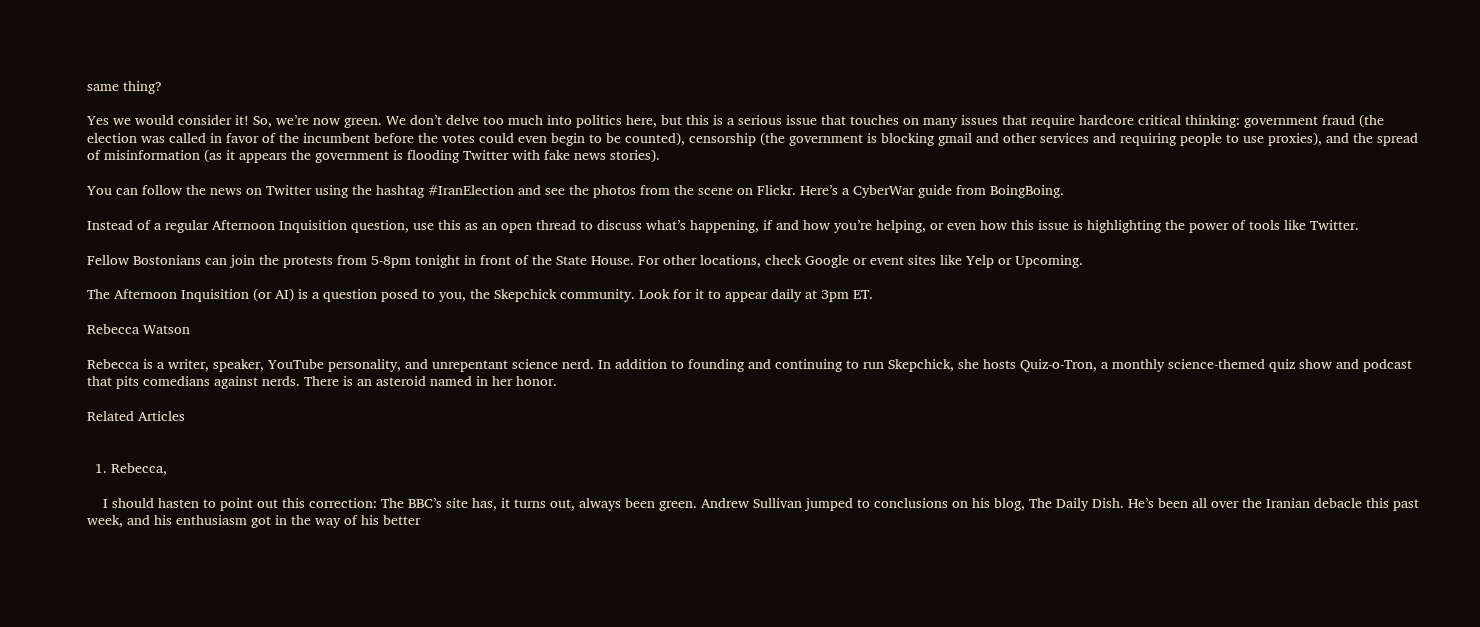same thing?

Yes we would consider it! So, we’re now green. We don’t delve too much into politics here, but this is a serious issue that touches on many issues that require hardcore critical thinking: government fraud (the election was called in favor of the incumbent before the votes could even begin to be counted), censorship (the government is blocking gmail and other services and requiring people to use proxies), and the spread of misinformation (as it appears the government is flooding Twitter with fake news stories).

You can follow the news on Twitter using the hashtag #IranElection and see the photos from the scene on Flickr. Here’s a CyberWar guide from BoingBoing.

Instead of a regular Afternoon Inquisition question, use this as an open thread to discuss what’s happening, if and how you’re helping, or even how this issue is highlighting the power of tools like Twitter.

Fellow Bostonians can join the protests from 5-8pm tonight in front of the State House. For other locations, check Google or event sites like Yelp or Upcoming.

The Afternoon Inquisition (or AI) is a question posed to you, the Skepchick community. Look for it to appear daily at 3pm ET.

Rebecca Watson

Rebecca is a writer, speaker, YouTube personality, and unrepentant science nerd. In addition to founding and continuing to run Skepchick, she hosts Quiz-o-Tron, a monthly science-themed quiz show and podcast that pits comedians against nerds. There is an asteroid named in her honor.

Related Articles


  1. Rebecca,

    I should hasten to point out this correction: The BBC’s site has, it turns out, always been green. Andrew Sullivan jumped to conclusions on his blog, The Daily Dish. He’s been all over the Iranian debacle this past week, and his enthusiasm got in the way of his better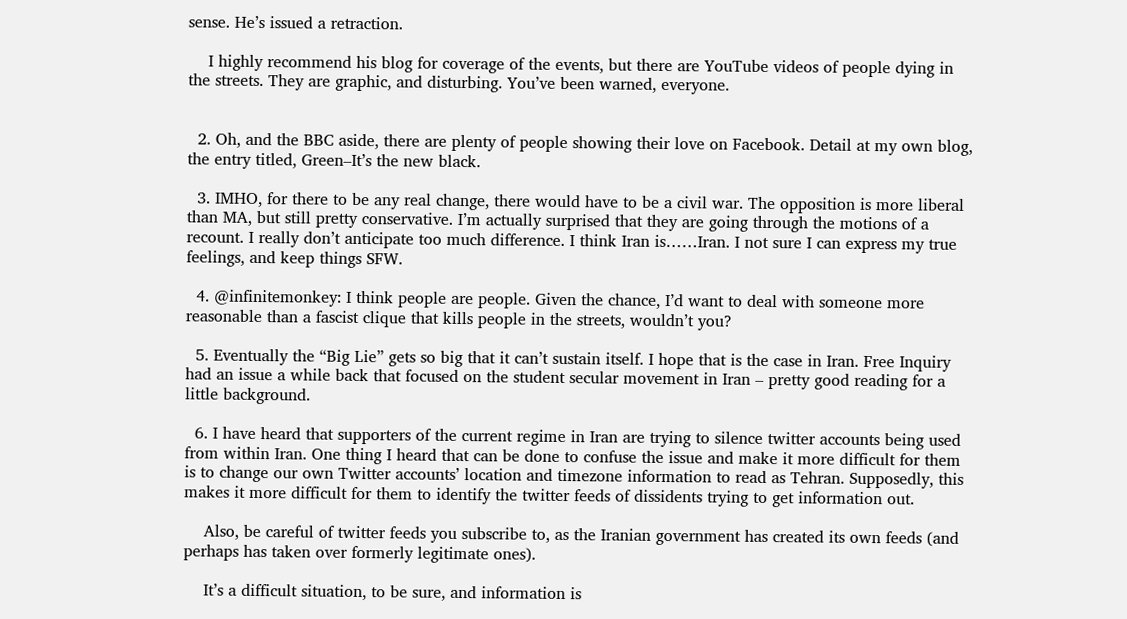sense. He’s issued a retraction.

    I highly recommend his blog for coverage of the events, but there are YouTube videos of people dying in the streets. They are graphic, and disturbing. You’ve been warned, everyone.


  2. Oh, and the BBC aside, there are plenty of people showing their love on Facebook. Detail at my own blog, the entry titled, Green–It’s the new black.

  3. IMHO, for there to be any real change, there would have to be a civil war. The opposition is more liberal than MA, but still pretty conservative. I’m actually surprised that they are going through the motions of a recount. I really don’t anticipate too much difference. I think Iran is……Iran. I not sure I can express my true feelings, and keep things SFW.

  4. @infinitemonkey: I think people are people. Given the chance, I’d want to deal with someone more reasonable than a fascist clique that kills people in the streets, wouldn’t you?

  5. Eventually the “Big Lie” gets so big that it can’t sustain itself. I hope that is the case in Iran. Free Inquiry had an issue a while back that focused on the student secular movement in Iran – pretty good reading for a little background.

  6. I have heard that supporters of the current regime in Iran are trying to silence twitter accounts being used from within Iran. One thing I heard that can be done to confuse the issue and make it more difficult for them is to change our own Twitter accounts’ location and timezone information to read as Tehran. Supposedly, this makes it more difficult for them to identify the twitter feeds of dissidents trying to get information out.

    Also, be careful of twitter feeds you subscribe to, as the Iranian government has created its own feeds (and perhaps has taken over formerly legitimate ones).

    It’s a difficult situation, to be sure, and information is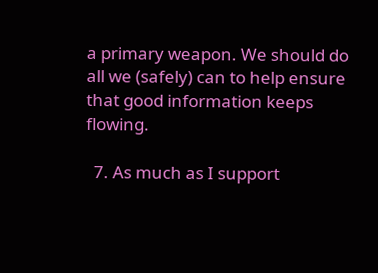a primary weapon. We should do all we (safely) can to help ensure that good information keeps flowing.

  7. As much as I support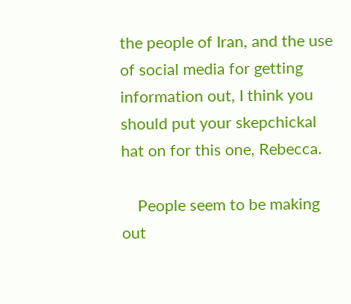the people of Iran, and the use of social media for getting information out, I think you should put your skepchickal hat on for this one, Rebecca.

    People seem to be making out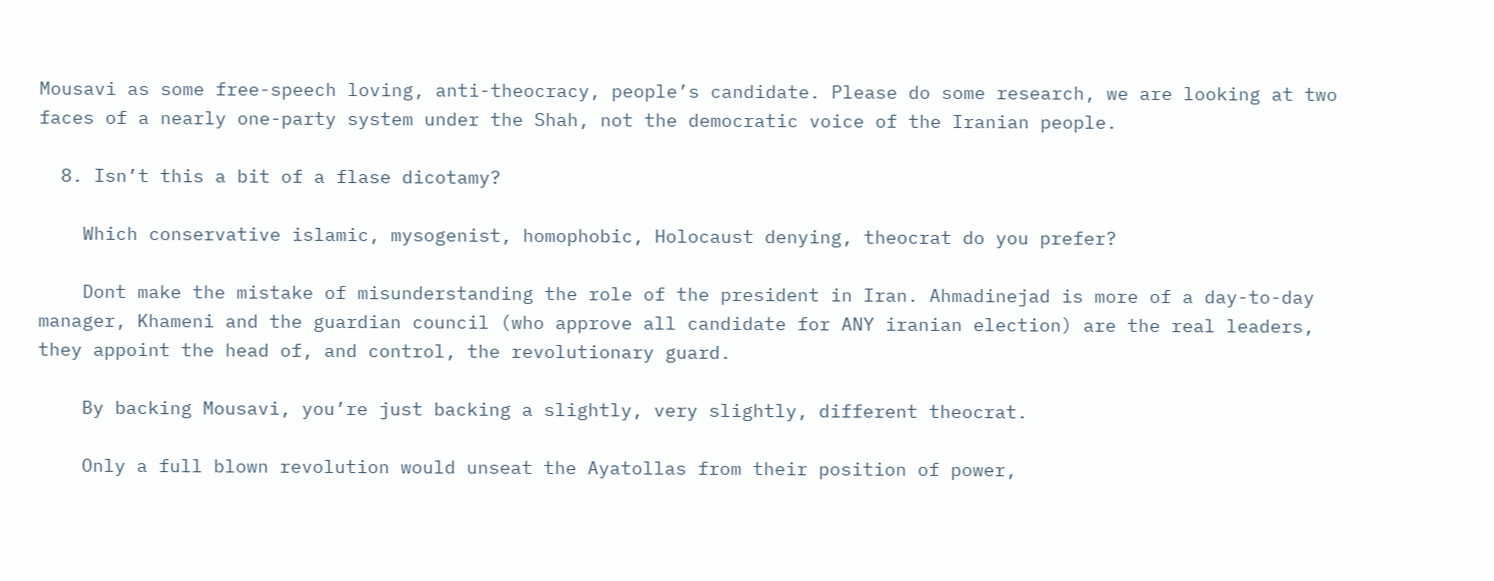Mousavi as some free-speech loving, anti-theocracy, people’s candidate. Please do some research, we are looking at two faces of a nearly one-party system under the Shah, not the democratic voice of the Iranian people.

  8. Isn’t this a bit of a flase dicotamy?

    Which conservative islamic, mysogenist, homophobic, Holocaust denying, theocrat do you prefer?

    Dont make the mistake of misunderstanding the role of the president in Iran. Ahmadinejad is more of a day-to-day manager, Khameni and the guardian council (who approve all candidate for ANY iranian election) are the real leaders, they appoint the head of, and control, the revolutionary guard.

    By backing Mousavi, you’re just backing a slightly, very slightly, different theocrat.

    Only a full blown revolution would unseat the Ayatollas from their position of power,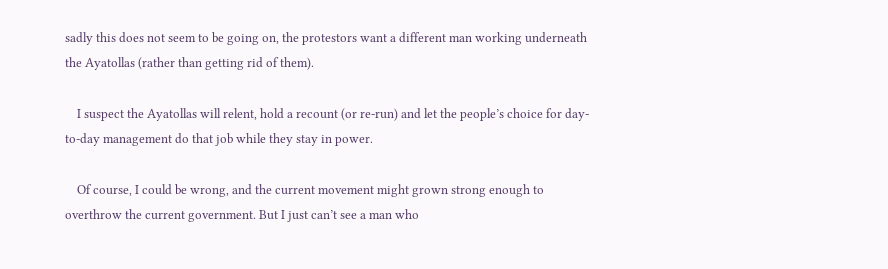sadly this does not seem to be going on, the protestors want a different man working underneath the Ayatollas (rather than getting rid of them).

    I suspect the Ayatollas will relent, hold a recount (or re-run) and let the people’s choice for day-to-day management do that job while they stay in power.

    Of course, I could be wrong, and the current movement might grown strong enough to overthrow the current government. But I just can’t see a man who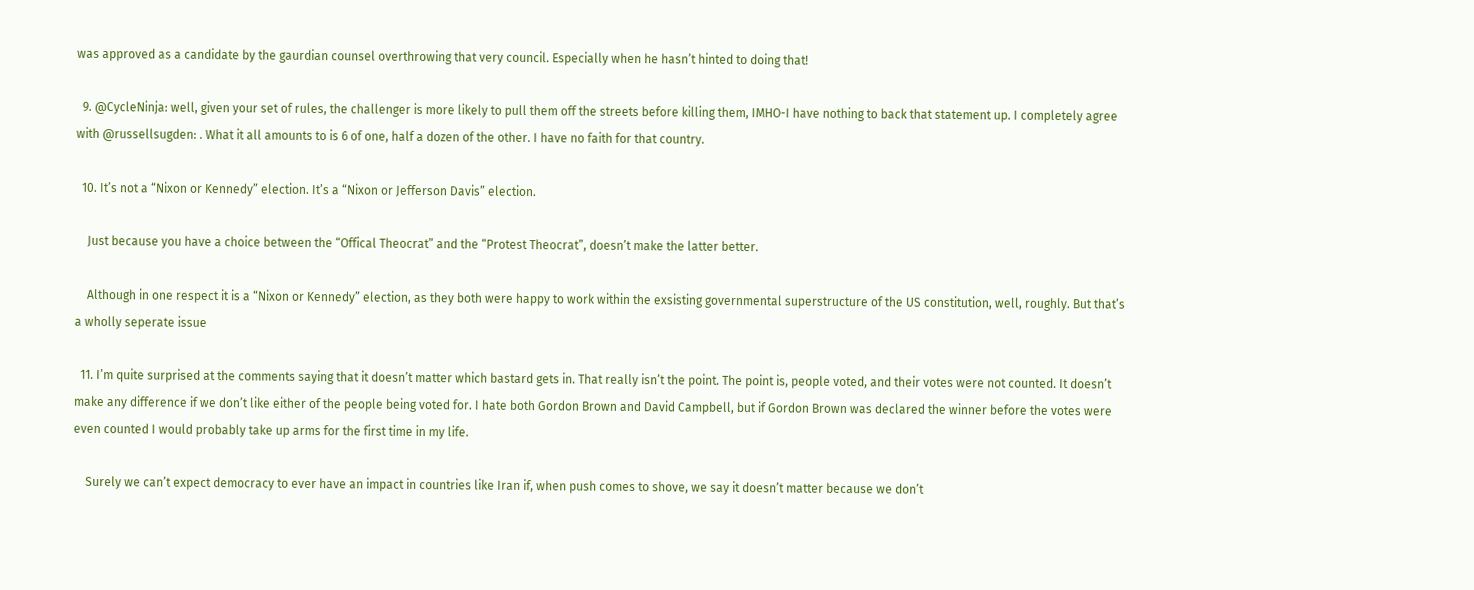was approved as a candidate by the gaurdian counsel overthrowing that very council. Especially when he hasn’t hinted to doing that!

  9. @CycleNinja: well, given your set of rules, the challenger is more likely to pull them off the streets before killing them, IMHO-I have nothing to back that statement up. I completely agree with @russellsugden: . What it all amounts to is 6 of one, half a dozen of the other. I have no faith for that country.

  10. It’s not a “Nixon or Kennedy” election. It’s a “Nixon or Jefferson Davis” election.

    Just because you have a choice between the “Offical Theocrat” and the “Protest Theocrat”, doesn’t make the latter better.

    Although in one respect it is a “Nixon or Kennedy” election, as they both were happy to work within the exsisting governmental superstructure of the US constitution, well, roughly. But that’s a wholly seperate issue

  11. I’m quite surprised at the comments saying that it doesn’t matter which bastard gets in. That really isn’t the point. The point is, people voted, and their votes were not counted. It doesn’t make any difference if we don’t like either of the people being voted for. I hate both Gordon Brown and David Campbell, but if Gordon Brown was declared the winner before the votes were even counted I would probably take up arms for the first time in my life.

    Surely we can’t expect democracy to ever have an impact in countries like Iran if, when push comes to shove, we say it doesn’t matter because we don’t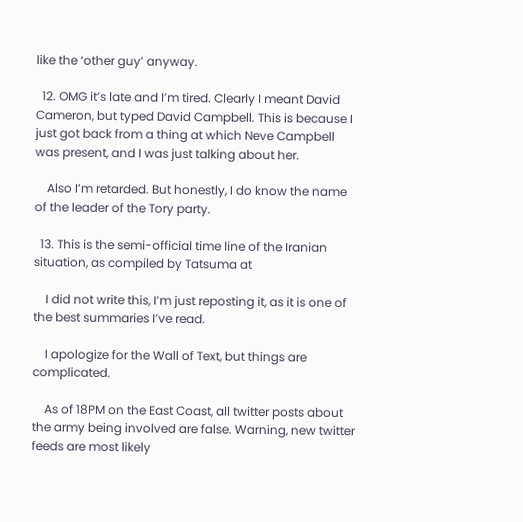like the ‘other guy’ anyway.

  12. OMG it’s late and I’m tired. Clearly I meant David Cameron, but typed David Campbell. This is because I just got back from a thing at which Neve Campbell was present, and I was just talking about her.

    Also I’m retarded. But honestly, I do know the name of the leader of the Tory party.

  13. This is the semi-official time line of the Iranian situation, as compiled by Tatsuma at

    I did not write this, I’m just reposting it, as it is one of the best summaries I’ve read.

    I apologize for the Wall of Text, but things are complicated.

    As of 18PM on the East Coast, all twitter posts about the army being involved are false. Warning, new twitter feeds are most likely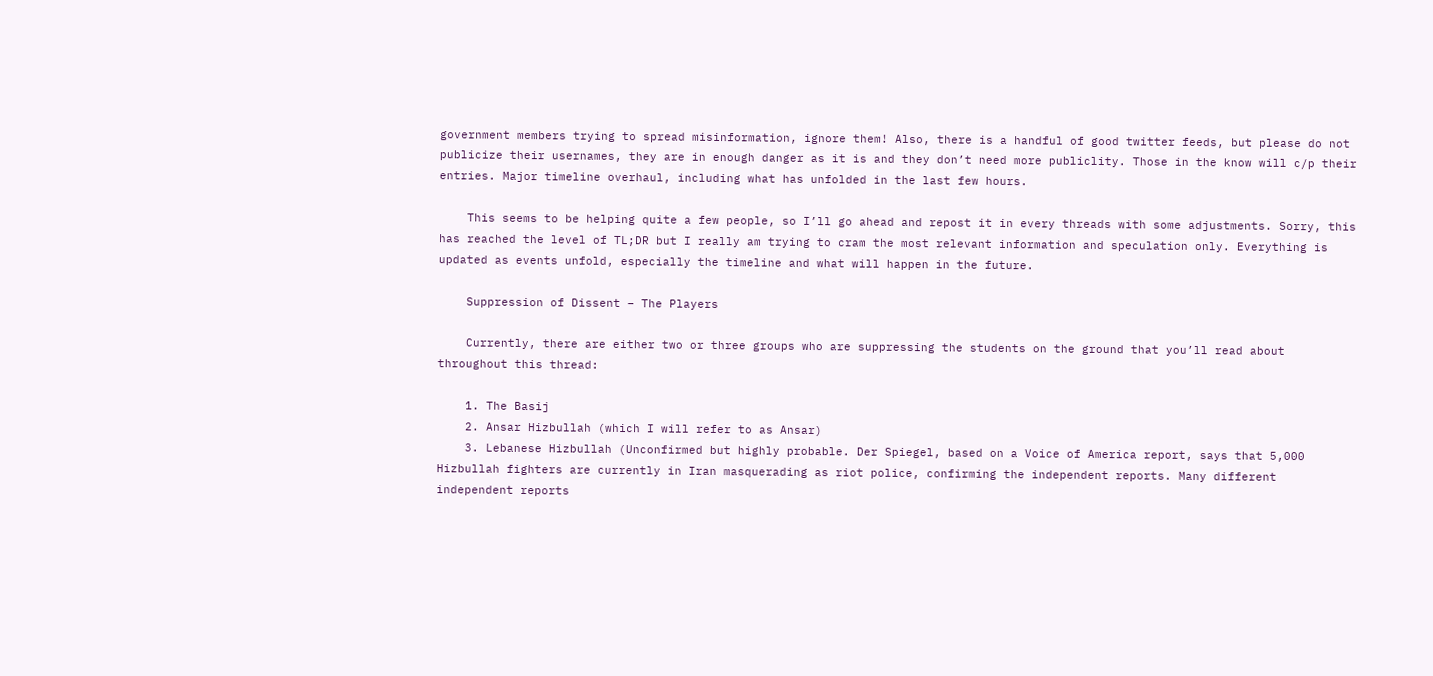government members trying to spread misinformation, ignore them! Also, there is a handful of good twitter feeds, but please do not publicize their usernames, they are in enough danger as it is and they don’t need more publiclity. Those in the know will c/p their entries. Major timeline overhaul, including what has unfolded in the last few hours.

    This seems to be helping quite a few people, so I’ll go ahead and repost it in every threads with some adjustments. Sorry, this has reached the level of TL;DR but I really am trying to cram the most relevant information and speculation only. Everything is updated as events unfold, especially the timeline and what will happen in the future.

    Suppression of Dissent – The Players

    Currently, there are either two or three groups who are suppressing the students on the ground that you’ll read about throughout this thread:

    1. The Basij
    2. Ansar Hizbullah (which I will refer to as Ansar)
    3. Lebanese Hizbullah (Unconfirmed but highly probable. Der Spiegel, based on a Voice of America report, says that 5,000 Hizbullah fighters are currently in Iran masquerading as riot police, confirming the independent reports. Many different independent reports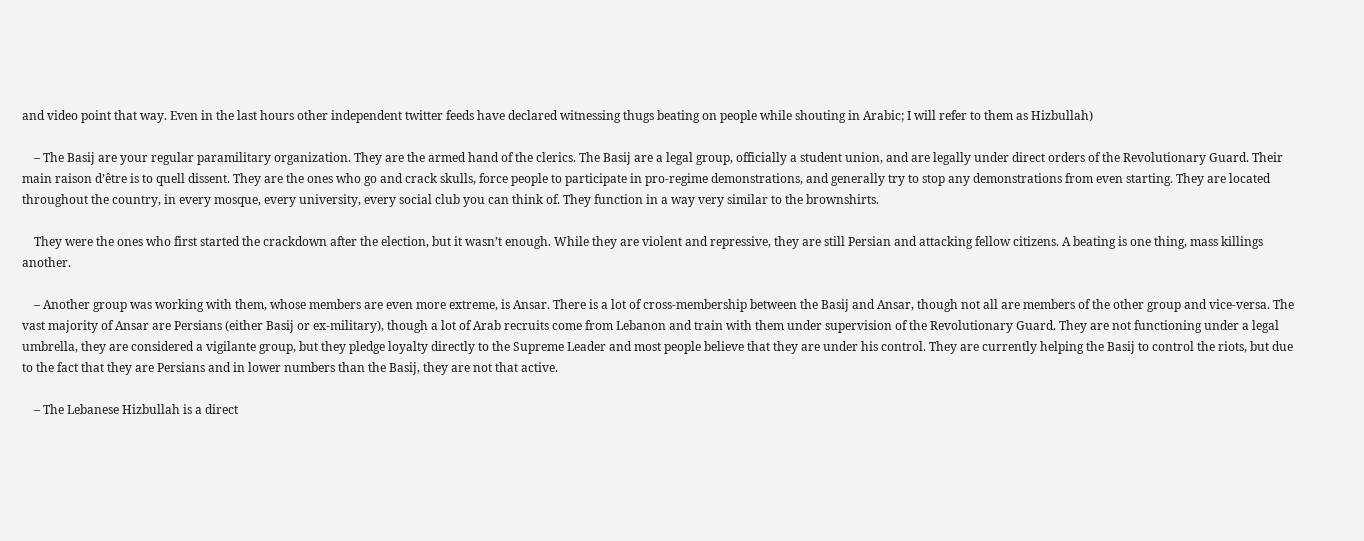and video point that way. Even in the last hours other independent twitter feeds have declared witnessing thugs beating on people while shouting in Arabic; I will refer to them as Hizbullah)

    – The Basij are your regular paramilitary organization. They are the armed hand of the clerics. The Basij are a legal group, officially a student union, and are legally under direct orders of the Revolutionary Guard. Their main raison d’être is to quell dissent. They are the ones who go and crack skulls, force people to participate in pro-regime demonstrations, and generally try to stop any demonstrations from even starting. They are located throughout the country, in every mosque, every university, every social club you can think of. They function in a way very similar to the brownshirts.

    They were the ones who first started the crackdown after the election, but it wasn’t enough. While they are violent and repressive, they are still Persian and attacking fellow citizens. A beating is one thing, mass killings another.

    – Another group was working with them, whose members are even more extreme, is Ansar. There is a lot of cross-membership between the Basij and Ansar, though not all are members of the other group and vice-versa. The vast majority of Ansar are Persians (either Basij or ex-military), though a lot of Arab recruits come from Lebanon and train with them under supervision of the Revolutionary Guard. They are not functioning under a legal umbrella, they are considered a vigilante group, but they pledge loyalty directly to the Supreme Leader and most people believe that they are under his control. They are currently helping the Basij to control the riots, but due to the fact that they are Persians and in lower numbers than the Basij, they are not that active.

    – The Lebanese Hizbullah is a direct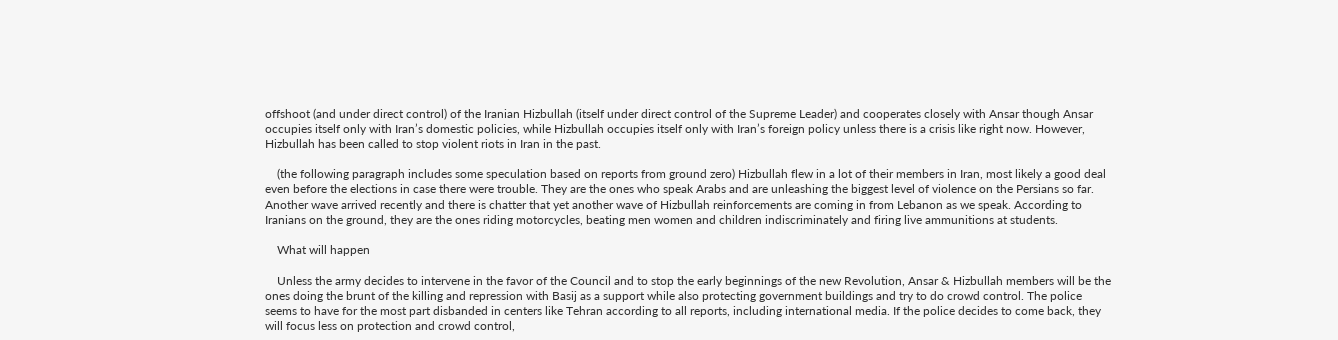offshoot (and under direct control) of the Iranian Hizbullah (itself under direct control of the Supreme Leader) and cooperates closely with Ansar though Ansar occupies itself only with Iran’s domestic policies, while Hizbullah occupies itself only with Iran’s foreign policy unless there is a crisis like right now. However, Hizbullah has been called to stop violent riots in Iran in the past.

    (the following paragraph includes some speculation based on reports from ground zero) Hizbullah flew in a lot of their members in Iran, most likely a good deal even before the elections in case there were trouble. They are the ones who speak Arabs and are unleashing the biggest level of violence on the Persians so far. Another wave arrived recently and there is chatter that yet another wave of Hizbullah reinforcements are coming in from Lebanon as we speak. According to Iranians on the ground, they are the ones riding motorcycles, beating men women and children indiscriminately and firing live ammunitions at students.

    What will happen

    Unless the army decides to intervene in the favor of the Council and to stop the early beginnings of the new Revolution, Ansar & Hizbullah members will be the ones doing the brunt of the killing and repression with Basij as a support while also protecting government buildings and try to do crowd control. The police seems to have for the most part disbanded in centers like Tehran according to all reports, including international media. If the police decides to come back, they will focus less on protection and crowd control,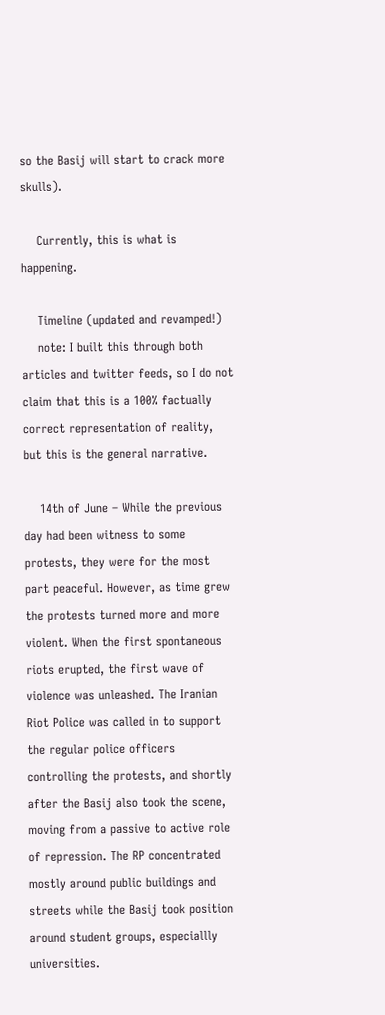so the Basij will start to crack more skulls).

    Currently, this is what is happening.

    Timeline (updated and revamped!)
    note: I built this through both articles and twitter feeds, so I do not claim that this is a 100% factually correct representation of reality, but this is the general narrative.

    14th of June – While the previous day had been witness to some protests, they were for the most part peaceful. However, as time grew the protests turned more and more violent. When the first spontaneous riots erupted, the first wave of violence was unleashed. The Iranian Riot Police was called in to support the regular police officers controlling the protests, and shortly after the Basij also took the scene, moving from a passive to active role of repression. The RP concentrated mostly around public buildings and streets while the Basij took position around student groups, especiallly universities.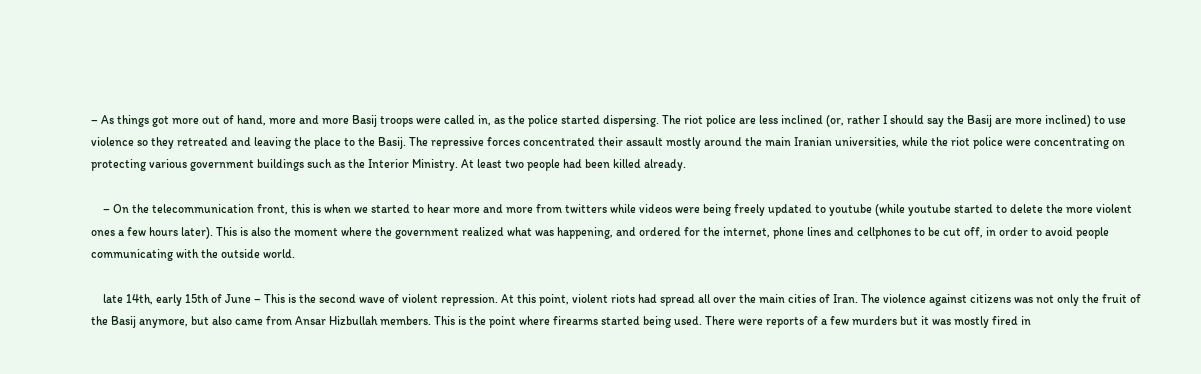– As things got more out of hand, more and more Basij troops were called in, as the police started dispersing. The riot police are less inclined (or, rather I should say the Basij are more inclined) to use violence so they retreated and leaving the place to the Basij. The repressive forces concentrated their assault mostly around the main Iranian universities, while the riot police were concentrating on protecting various government buildings such as the Interior Ministry. At least two people had been killed already.

    – On the telecommunication front, this is when we started to hear more and more from twitters while videos were being freely updated to youtube (while youtube started to delete the more violent ones a few hours later). This is also the moment where the government realized what was happening, and ordered for the internet, phone lines and cellphones to be cut off, in order to avoid people communicating with the outside world.

    late 14th, early 15th of June – This is the second wave of violent repression. At this point, violent riots had spread all over the main cities of Iran. The violence against citizens was not only the fruit of the Basij anymore, but also came from Ansar Hizbullah members. This is the point where firearms started being used. There were reports of a few murders but it was mostly fired in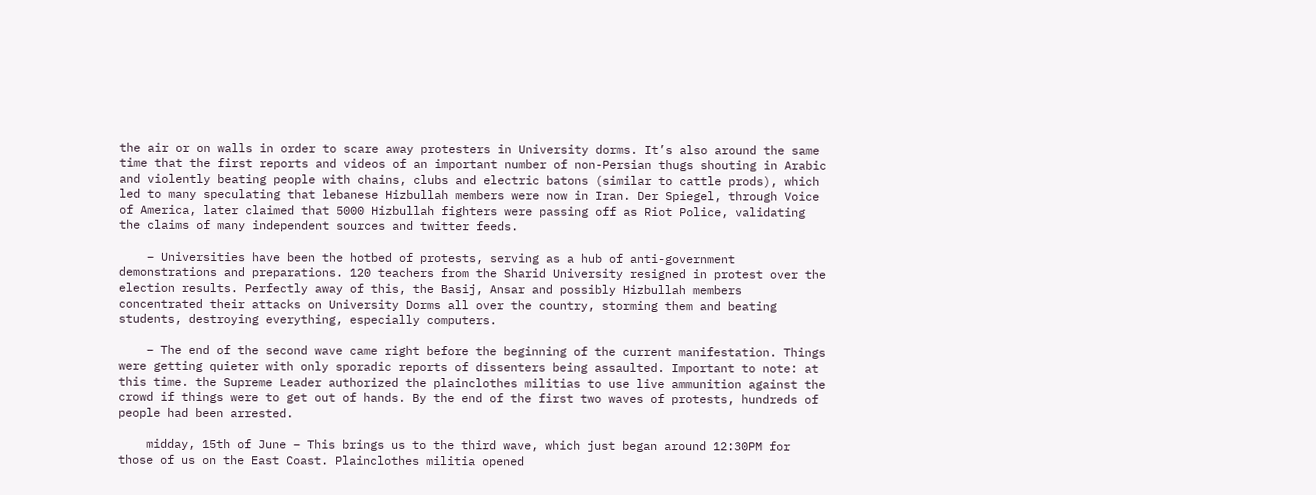the air or on walls in order to scare away protesters in University dorms. It’s also around the same time that the first reports and videos of an important number of non-Persian thugs shouting in Arabic and violently beating people with chains, clubs and electric batons (similar to cattle prods), which led to many speculating that lebanese Hizbullah members were now in Iran. Der Spiegel, through Voice of America, later claimed that 5000 Hizbullah fighters were passing off as Riot Police, validating the claims of many independent sources and twitter feeds.

    – Universities have been the hotbed of protests, serving as a hub of anti-government demonstrations and preparations. 120 teachers from the Sharid University resigned in protest over the election results. Perfectly away of this, the Basij, Ansar and possibly Hizbullah members concentrated their attacks on University Dorms all over the country, storming them and beating students, destroying everything, especially computers.

    – The end of the second wave came right before the beginning of the current manifestation. Things were getting quieter with only sporadic reports of dissenters being assaulted. Important to note: at this time. the Supreme Leader authorized the plainclothes militias to use live ammunition against the crowd if things were to get out of hands. By the end of the first two waves of protests, hundreds of people had been arrested.

    midday, 15th of June – This brings us to the third wave, which just began around 12:30PM for those of us on the East Coast. Plainclothes militia opened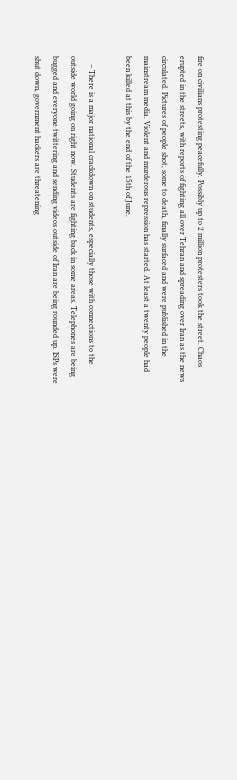fire on civilians protesting peacefully. Possibly up to 2 million protesters took the street. Chaos erupted in the streets, with reports of fighting all over Tehran and spreading over Iran as the news circulated. Pictures of people shot, some to death, finally surfaced and were published in the mainstream media. Violent and murderous repression has started. At least a twenty people had been killed at this by the end of the 15th of June.

    – There is a major national crackdown on students, especially those with connections to the outside world going on right now. Students are fighting back in some areas. Telephones are being bugged and everyone twittering and sending videos outside of Iran are being rounded up. ISPs were shut down, government hackers are threatening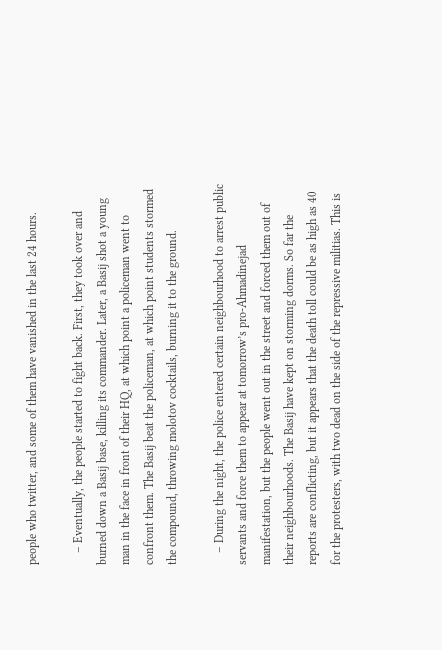people who twitter, and some of them have vanished in the last 24 hours.

    – Eventually, the people started to fight back. First, they took over and burned down a Basij base, killing its commander. Later, a Basij shot a young man in the face in front of their HQ, at which point a policeman went to confront them. The Basij beat the policeman, at which point students stormed the compound, throwing molotov cocktails, burning it to the ground.

    – During the night, the police entered certain neighbourhood to arrest public servants and force them to appear at tomorrow’s pro-Ahmadinejad manifestation, but the people went out in the street and forced them out of their neighbourhoods. The Basij have kept on storming dorms. So far the reports are conflicting, but it appears that the death toll could be as high as 40 for the protesters, with two dead on the side of the repressive militias. This is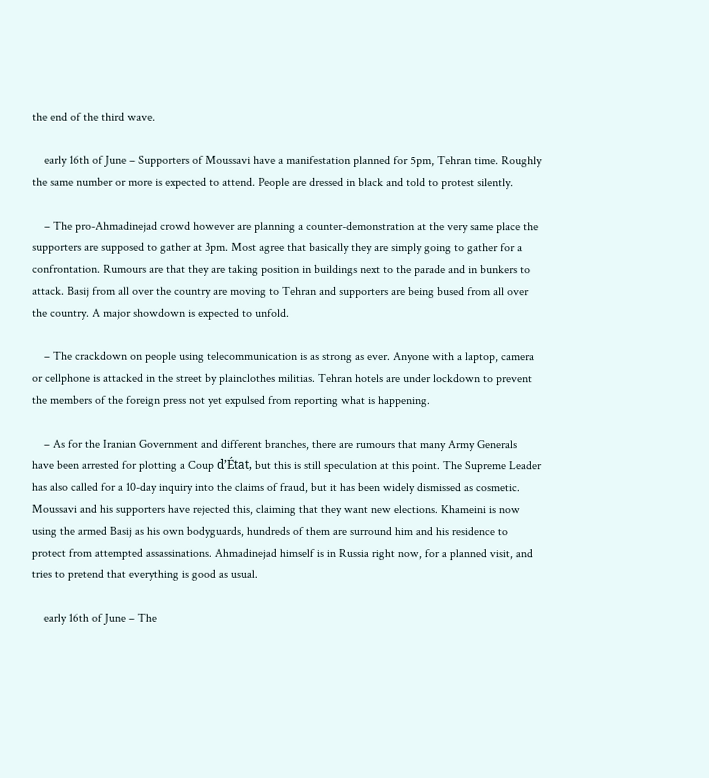the end of the third wave.

    early 16th of June – Supporters of Moussavi have a manifestation planned for 5pm, Tehran time. Roughly the same number or more is expected to attend. People are dressed in black and told to protest silently.

    – The pro-Ahmadinejad crowd however are planning a counter-demonstration at the very same place the supporters are supposed to gather at 3pm. Most agree that basically they are simply going to gather for a confrontation. Rumours are that they are taking position in buildings next to the parade and in bunkers to attack. Basij from all over the country are moving to Tehran and supporters are being bused from all over the country. A major showdown is expected to unfold.

    – The crackdown on people using telecommunication is as strong as ever. Anyone with a laptop, camera or cellphone is attacked in the street by plainclothes militias. Tehran hotels are under lockdown to prevent the members of the foreign press not yet expulsed from reporting what is happening.

    – As for the Iranian Government and different branches, there are rumours that many Army Generals have been arrested for plotting a Coup d’État, but this is still speculation at this point. The Supreme Leader has also called for a 10-day inquiry into the claims of fraud, but it has been widely dismissed as cosmetic. Moussavi and his supporters have rejected this, claiming that they want new elections. Khameini is now using the armed Basij as his own bodyguards, hundreds of them are surround him and his residence to protect from attempted assassinations. Ahmadinejad himself is in Russia right now, for a planned visit, and tries to pretend that everything is good as usual.

    early 16th of June – The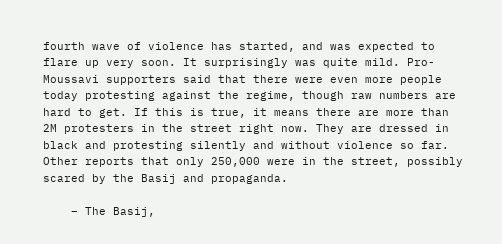fourth wave of violence has started, and was expected to flare up very soon. It surprisingly was quite mild. Pro-Moussavi supporters said that there were even more people today protesting against the regime, though raw numbers are hard to get. If this is true, it means there are more than 2M protesters in the street right now. They are dressed in black and protesting silently and without violence so far. Other reports that only 250,000 were in the street, possibly scared by the Basij and propaganda.

    – The Basij,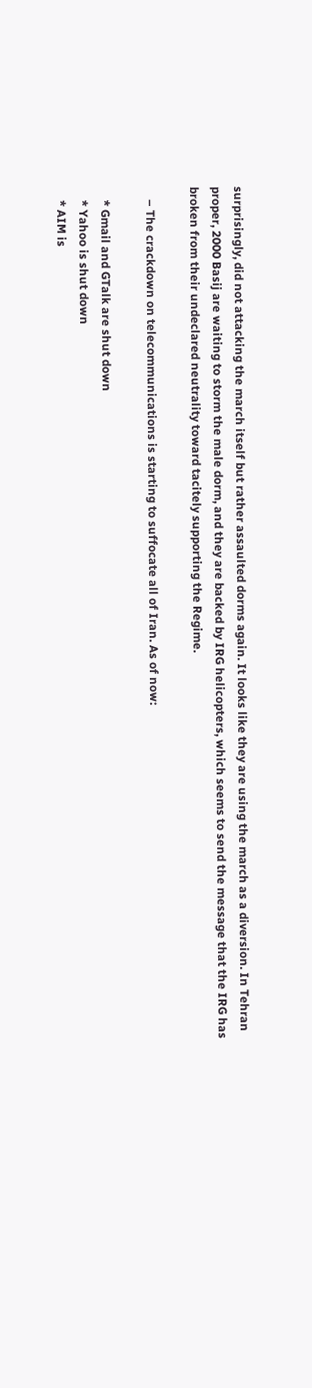surprisingly, did not attacking the march itself but rather assaulted dorms again. It looks like they are using the march as a diversion. In Tehran proper, 2000 Basij are waiting to storm the male dorm, and they are backed by IRG helicopters, which seems to send the message that the IRG has broken from their undeclared neutrality toward tacitely supporting the Regime.

    – The crackdown on telecommunications is starting to suffocate all of Iran. As of now:

    * Gmail and GTalk are shut down
    * Yahoo is shut down
    * AIM is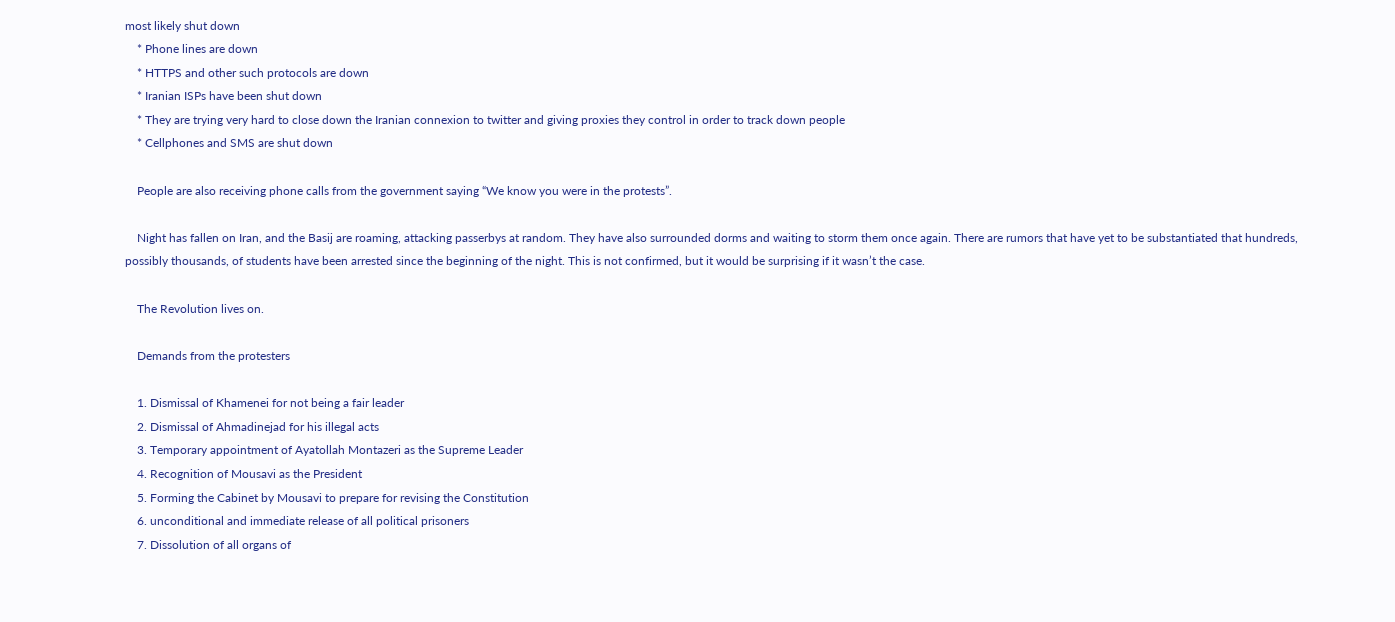most likely shut down
    * Phone lines are down
    * HTTPS and other such protocols are down
    * Iranian ISPs have been shut down
    * They are trying very hard to close down the Iranian connexion to twitter and giving proxies they control in order to track down people
    * Cellphones and SMS are shut down

    People are also receiving phone calls from the government saying “We know you were in the protests”.

    Night has fallen on Iran, and the Basij are roaming, attacking passerbys at random. They have also surrounded dorms and waiting to storm them once again. There are rumors that have yet to be substantiated that hundreds, possibly thousands, of students have been arrested since the beginning of the night. This is not confirmed, but it would be surprising if it wasn’t the case.

    The Revolution lives on.

    Demands from the protesters

    1. Dismissal of Khamenei for not being a fair leader
    2. Dismissal of Ahmadinejad for his illegal acts
    3. Temporary appointment of Ayatollah Montazeri as the Supreme Leader
    4. Recognition of Mousavi as the President
    5. Forming the Cabinet by Mousavi to prepare for revising the Constitution
    6. unconditional and immediate release of all political prisoners
    7. Dissolution of all organs of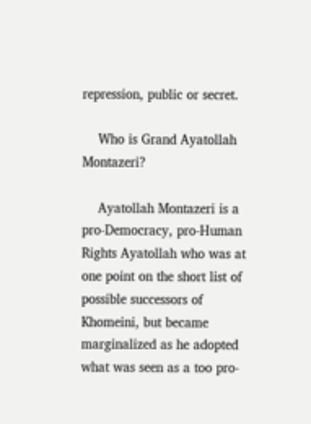repression, public or secret.

    Who is Grand Ayatollah Montazeri?

    Ayatollah Montazeri is a pro-Democracy, pro-Human Rights Ayatollah who was at one point on the short list of possible successors of Khomeini, but became marginalized as he adopted what was seen as a too pro-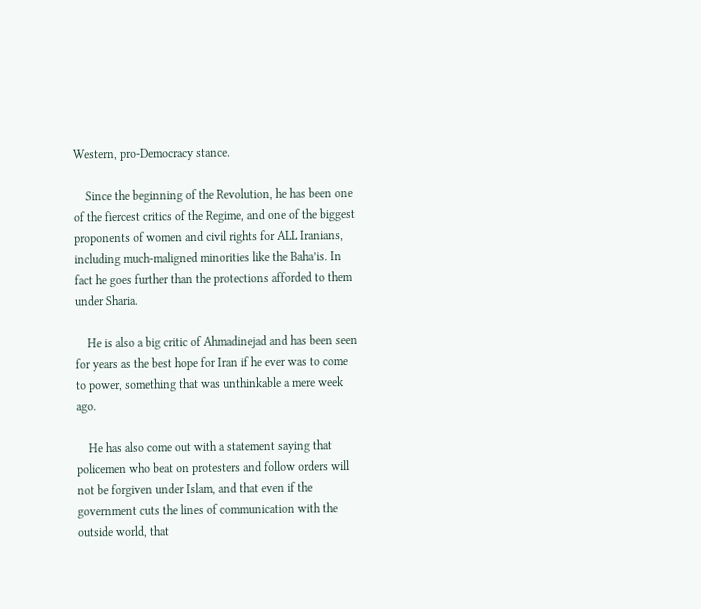Western, pro-Democracy stance.

    Since the beginning of the Revolution, he has been one of the fiercest critics of the Regime, and one of the biggest proponents of women and civil rights for ALL Iranians, including much-maligned minorities like the Baha’is. In fact he goes further than the protections afforded to them under Sharia.

    He is also a big critic of Ahmadinejad and has been seen for years as the best hope for Iran if he ever was to come to power, something that was unthinkable a mere week ago.

    He has also come out with a statement saying that policemen who beat on protesters and follow orders will not be forgiven under Islam, and that even if the government cuts the lines of communication with the outside world, that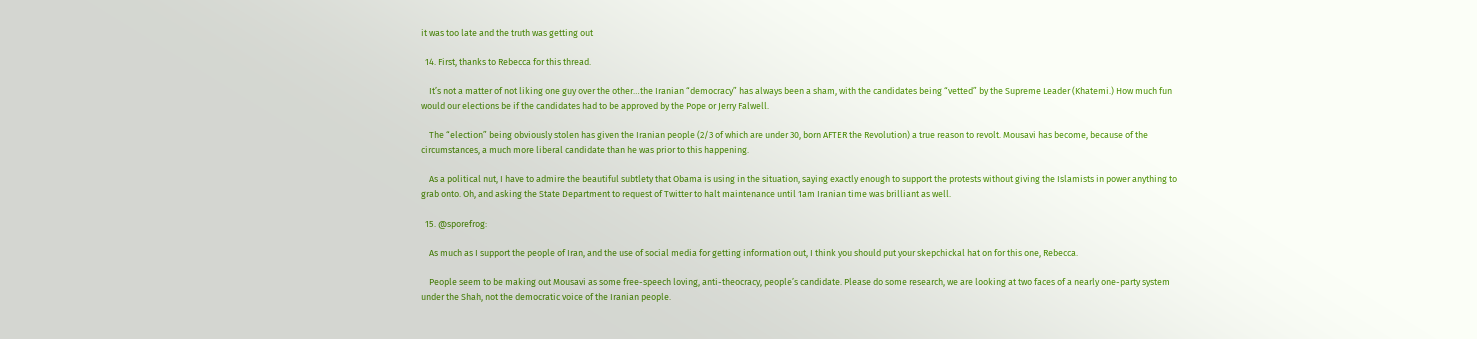it was too late and the truth was getting out

  14. First, thanks to Rebecca for this thread.

    It’s not a matter of not liking one guy over the other…the Iranian “democracy” has always been a sham, with the candidates being “vetted” by the Supreme Leader (Khatemi.) How much fun would our elections be if the candidates had to be approved by the Pope or Jerry Falwell.

    The “election” being obviously stolen has given the Iranian people (2/3 of which are under 30, born AFTER the Revolution) a true reason to revolt. Mousavi has become, because of the circumstances, a much more liberal candidate than he was prior to this happening.

    As a political nut, I have to admire the beautiful subtlety that Obama is using in the situation, saying exactly enough to support the protests without giving the Islamists in power anything to grab onto. Oh, and asking the State Department to request of Twitter to halt maintenance until 1am Iranian time was brilliant as well.

  15. @sporefrog:

    As much as I support the people of Iran, and the use of social media for getting information out, I think you should put your skepchickal hat on for this one, Rebecca.

    People seem to be making out Mousavi as some free-speech loving, anti-theocracy, people’s candidate. Please do some research, we are looking at two faces of a nearly one-party system under the Shah, not the democratic voice of the Iranian people.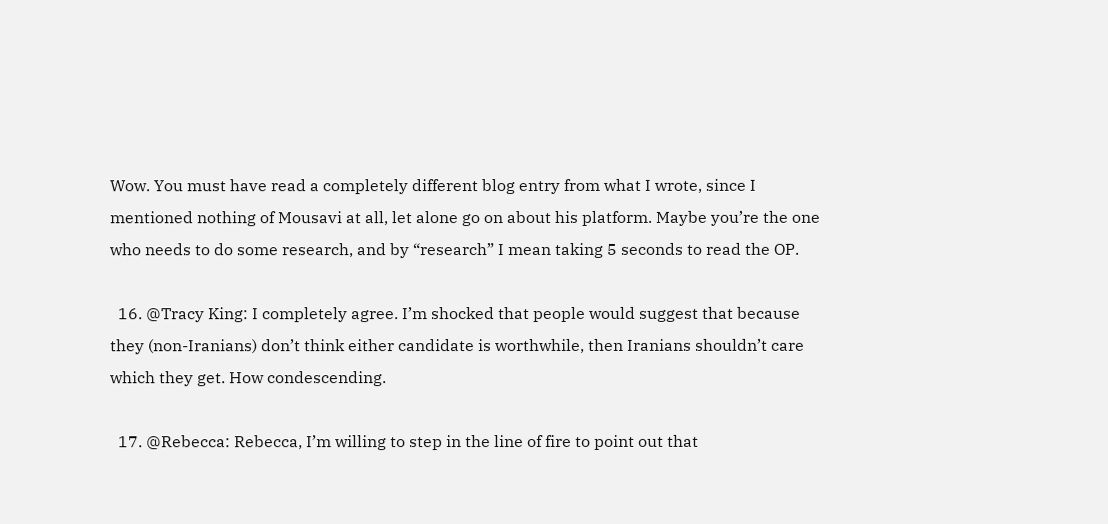Wow. You must have read a completely different blog entry from what I wrote, since I mentioned nothing of Mousavi at all, let alone go on about his platform. Maybe you’re the one who needs to do some research, and by “research” I mean taking 5 seconds to read the OP.

  16. @Tracy King: I completely agree. I’m shocked that people would suggest that because they (non-Iranians) don’t think either candidate is worthwhile, then Iranians shouldn’t care which they get. How condescending.

  17. @Rebecca: Rebecca, I’m willing to step in the line of fire to point out that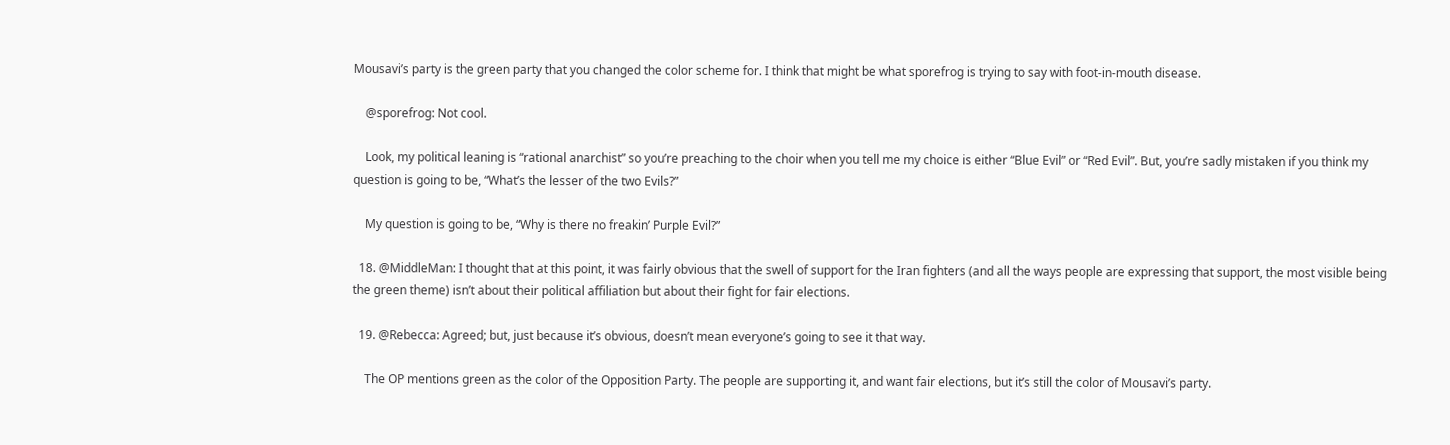Mousavi’s party is the green party that you changed the color scheme for. I think that might be what sporefrog is trying to say with foot-in-mouth disease.

    @sporefrog: Not cool.

    Look, my political leaning is “rational anarchist” so you’re preaching to the choir when you tell me my choice is either “Blue Evil” or “Red Evil”. But, you’re sadly mistaken if you think my question is going to be, “What’s the lesser of the two Evils?”

    My question is going to be, “Why is there no freakin’ Purple Evil?”

  18. @MiddleMan: I thought that at this point, it was fairly obvious that the swell of support for the Iran fighters (and all the ways people are expressing that support, the most visible being the green theme) isn’t about their political affiliation but about their fight for fair elections.

  19. @Rebecca: Agreed; but, just because it’s obvious, doesn’t mean everyone’s going to see it that way.

    The OP mentions green as the color of the Opposition Party. The people are supporting it, and want fair elections, but it’s still the color of Mousavi’s party.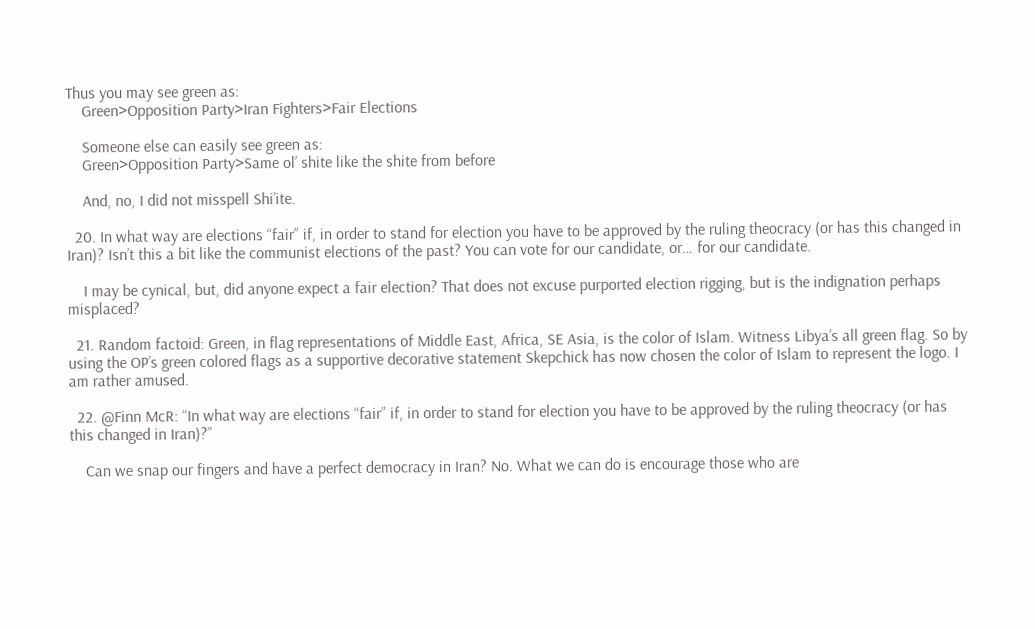Thus you may see green as:
    Green>Opposition Party>Iran Fighters>Fair Elections

    Someone else can easily see green as:
    Green>Opposition Party>Same ol’ shite like the shite from before

    And, no, I did not misspell Shi’ite.

  20. In what way are elections “fair” if, in order to stand for election you have to be approved by the ruling theocracy (or has this changed in Iran)? Isn’t this a bit like the communist elections of the past? You can vote for our candidate, or… for our candidate.

    I may be cynical, but, did anyone expect a fair election? That does not excuse purported election rigging, but is the indignation perhaps misplaced?

  21. Random factoid: Green, in flag representations of Middle East, Africa, SE Asia, is the color of Islam. Witness Libya’s all green flag. So by using the OP’s green colored flags as a supportive decorative statement Skepchick has now chosen the color of Islam to represent the logo. I am rather amused.

  22. @Finn McR: “In what way are elections “fair” if, in order to stand for election you have to be approved by the ruling theocracy (or has this changed in Iran)?”

    Can we snap our fingers and have a perfect democracy in Iran? No. What we can do is encourage those who are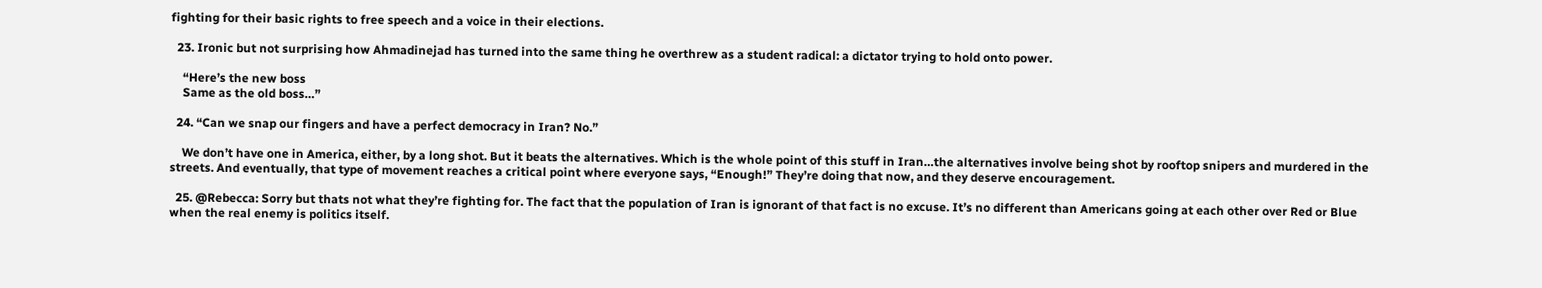fighting for their basic rights to free speech and a voice in their elections.

  23. Ironic but not surprising how Ahmadinejad has turned into the same thing he overthrew as a student radical: a dictator trying to hold onto power.

    “Here’s the new boss
    Same as the old boss…”

  24. “Can we snap our fingers and have a perfect democracy in Iran? No.”

    We don’t have one in America, either, by a long shot. But it beats the alternatives. Which is the whole point of this stuff in Iran…the alternatives involve being shot by rooftop snipers and murdered in the streets. And eventually, that type of movement reaches a critical point where everyone says, “Enough!” They’re doing that now, and they deserve encouragement.

  25. @Rebecca: Sorry but thats not what they’re fighting for. The fact that the population of Iran is ignorant of that fact is no excuse. It’s no different than Americans going at each other over Red or Blue when the real enemy is politics itself.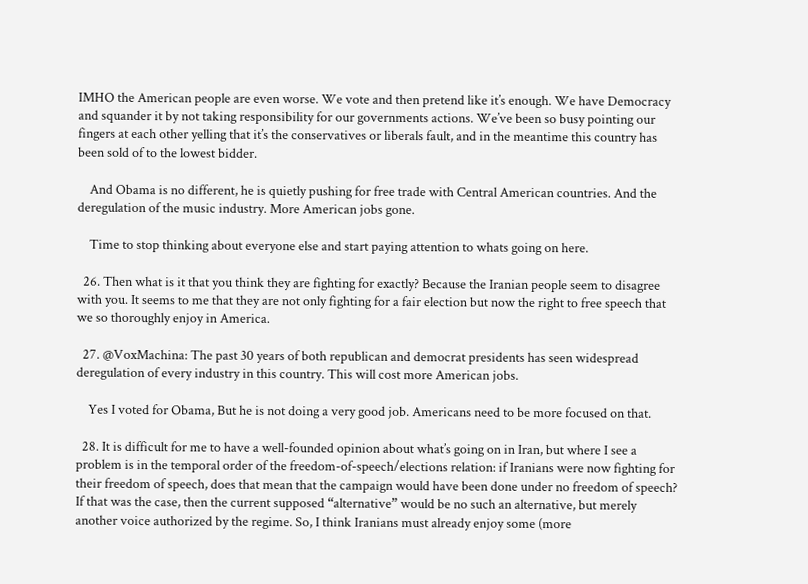IMHO the American people are even worse. We vote and then pretend like it’s enough. We have Democracy and squander it by not taking responsibility for our governments actions. We’ve been so busy pointing our fingers at each other yelling that it’s the conservatives or liberals fault, and in the meantime this country has been sold of to the lowest bidder.

    And Obama is no different, he is quietly pushing for free trade with Central American countries. And the deregulation of the music industry. More American jobs gone.

    Time to stop thinking about everyone else and start paying attention to whats going on here.

  26. Then what is it that you think they are fighting for exactly? Because the Iranian people seem to disagree with you. It seems to me that they are not only fighting for a fair election but now the right to free speech that we so thoroughly enjoy in America.

  27. @VoxMachina: The past 30 years of both republican and democrat presidents has seen widespread deregulation of every industry in this country. This will cost more American jobs.

    Yes I voted for Obama, But he is not doing a very good job. Americans need to be more focused on that.

  28. It is difficult for me to have a well-founded opinion about what’s going on in Iran, but where I see a problem is in the temporal order of the freedom-of-speech/elections relation: if Iranians were now fighting for their freedom of speech, does that mean that the campaign would have been done under no freedom of speech? If that was the case, then the current supposed “alternative” would be no such an alternative, but merely another voice authorized by the regime. So, I think Iranians must already enjoy some (more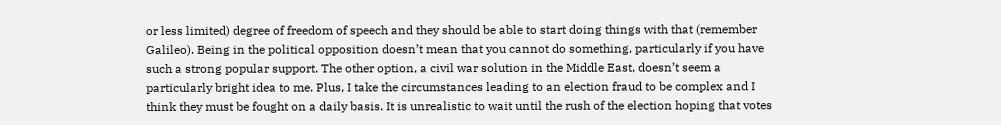or less limited) degree of freedom of speech and they should be able to start doing things with that (remember Galileo). Being in the political opposition doesn’t mean that you cannot do something, particularly if you have such a strong popular support. The other option, a civil war solution in the Middle East, doesn’t seem a particularly bright idea to me. Plus, I take the circumstances leading to an election fraud to be complex and I think they must be fought on a daily basis. It is unrealistic to wait until the rush of the election hoping that votes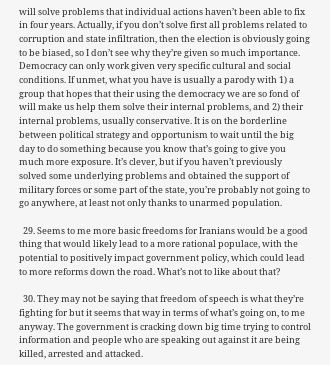will solve problems that individual actions haven’t been able to fix in four years. Actually, if you don’t solve first all problems related to corruption and state infiltration, then the election is obviously going to be biased, so I don’t see why they’re given so much importance. Democracy can only work given very specific cultural and social conditions. If unmet, what you have is usually a parody with 1) a group that hopes that their using the democracy we are so fond of will make us help them solve their internal problems, and 2) their internal problems, usually conservative. It is on the borderline between political strategy and opportunism to wait until the big day to do something because you know that’s going to give you much more exposure. It’s clever, but if you haven’t previously solved some underlying problems and obtained the support of military forces or some part of the state, you’re probably not going to go anywhere, at least not only thanks to unarmed population.

  29. Seems to me more basic freedoms for Iranians would be a good thing that would likely lead to a more rational populace, with the potential to positively impact government policy, which could lead to more reforms down the road. What’s not to like about that?

  30. They may not be saying that freedom of speech is what they’re fighting for but it seems that way in terms of what’s going on, to me anyway. The government is cracking down big time trying to control information and people who are speaking out against it are being killed, arrested and attacked.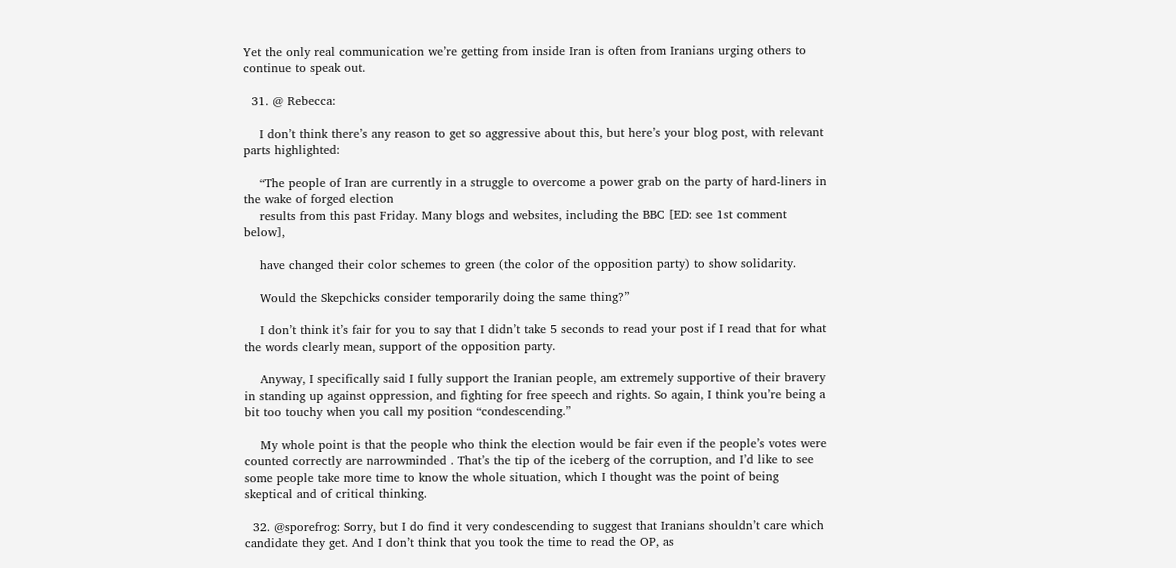Yet the only real communication we’re getting from inside Iran is often from Iranians urging others to continue to speak out.

  31. @ Rebecca:

    I don’t think there’s any reason to get so aggressive about this, but here’s your blog post, with relevant parts highlighted:

    “The people of Iran are currently in a struggle to overcome a power grab on the party of hard-liners in the wake of forged election
    results from this past Friday. Many blogs and websites, including the BBC [ED: see 1st comment below],

    have changed their color schemes to green (the color of the opposition party) to show solidarity.

    Would the Skepchicks consider temporarily doing the same thing?”

    I don’t think it’s fair for you to say that I didn’t take 5 seconds to read your post if I read that for what the words clearly mean, support of the opposition party.

    Anyway, I specifically said I fully support the Iranian people, am extremely supportive of their bravery in standing up against oppression, and fighting for free speech and rights. So again, I think you’re being a bit too touchy when you call my position “condescending.”

    My whole point is that the people who think the election would be fair even if the people’s votes were counted correctly are narrowminded . That’s the tip of the iceberg of the corruption, and I’d like to see some people take more time to know the whole situation, which I thought was the point of being skeptical and of critical thinking.

  32. @sporefrog: Sorry, but I do find it very condescending to suggest that Iranians shouldn’t care which candidate they get. And I don’t think that you took the time to read the OP, as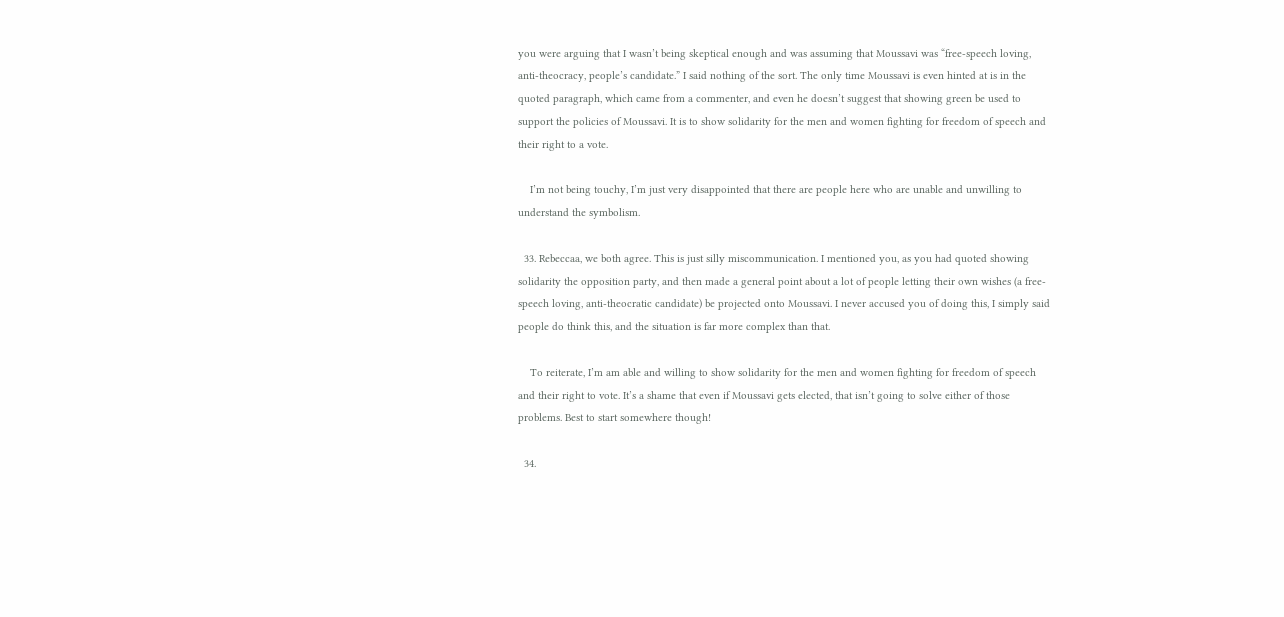you were arguing that I wasn’t being skeptical enough and was assuming that Moussavi was “free-speech loving, anti-theocracy, people’s candidate.” I said nothing of the sort. The only time Moussavi is even hinted at is in the quoted paragraph, which came from a commenter, and even he doesn’t suggest that showing green be used to support the policies of Moussavi. It is to show solidarity for the men and women fighting for freedom of speech and their right to a vote.

    I’m not being touchy, I’m just very disappointed that there are people here who are unable and unwilling to understand the symbolism.

  33. Rebeccaa, we both agree. This is just silly miscommunication. I mentioned you, as you had quoted showing solidarity the opposition party, and then made a general point about a lot of people letting their own wishes (a free-speech loving, anti-theocratic candidate) be projected onto Moussavi. I never accused you of doing this, I simply said people do think this, and the situation is far more complex than that.

    To reiterate, I’m am able and willing to show solidarity for the men and women fighting for freedom of speech and their right to vote. It’s a shame that even if Moussavi gets elected, that isn’t going to solve either of those problems. Best to start somewhere though!

  34.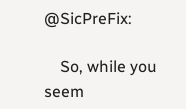@SicPreFix:

    So, while you seem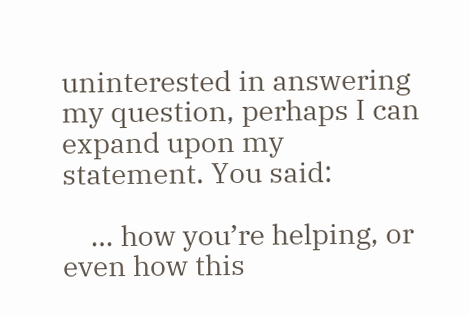uninterested in answering my question, perhaps I can expand upon my statement. You said:

    … how you’re helping, or even how this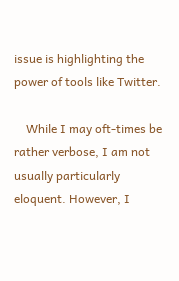issue is highlighting the power of tools like Twitter.

    While I may oft-times be rather verbose, I am not usually particularly eloquent. However, I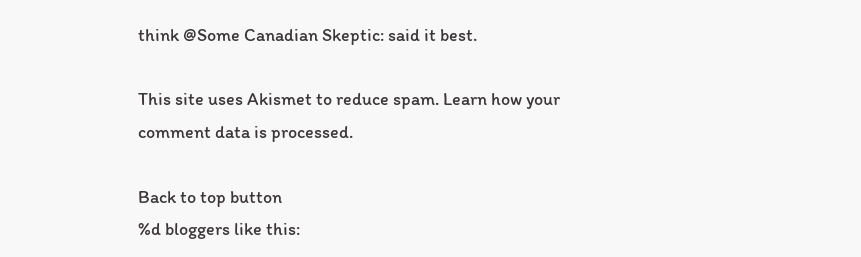think @Some Canadian Skeptic: said it best.

This site uses Akismet to reduce spam. Learn how your comment data is processed.

Back to top button
%d bloggers like this: